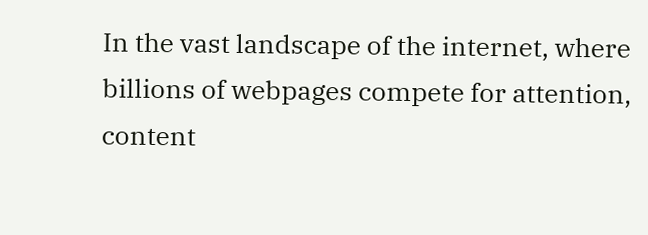In the vast landscape of the internet, where billions of webpages compete for attention, content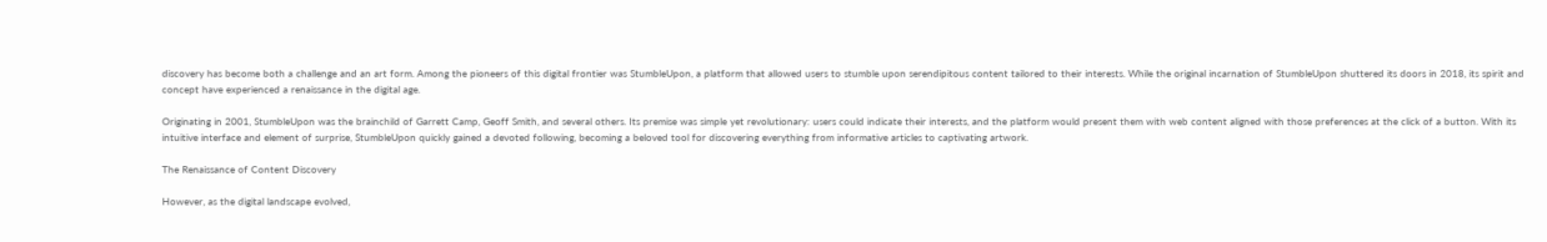discovery has become both a challenge and an art form. Among the pioneers of this digital frontier was StumbleUpon, a platform that allowed users to stumble upon serendipitous content tailored to their interests. While the original incarnation of StumbleUpon shuttered its doors in 2018, its spirit and concept have experienced a renaissance in the digital age.

Originating in 2001, StumbleUpon was the brainchild of Garrett Camp, Geoff Smith, and several others. Its premise was simple yet revolutionary: users could indicate their interests, and the platform would present them with web content aligned with those preferences at the click of a button. With its intuitive interface and element of surprise, StumbleUpon quickly gained a devoted following, becoming a beloved tool for discovering everything from informative articles to captivating artwork.

The Renaissance of Content Discovery

However, as the digital landscape evolved,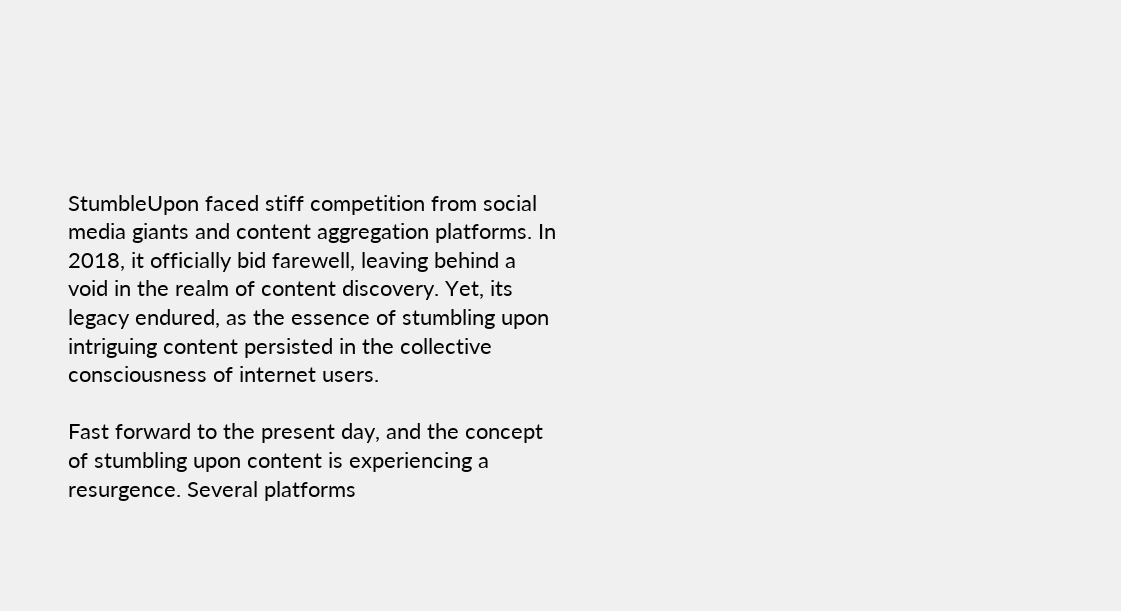StumbleUpon faced stiff competition from social media giants and content aggregation platforms. In 2018, it officially bid farewell, leaving behind a void in the realm of content discovery. Yet, its legacy endured, as the essence of stumbling upon intriguing content persisted in the collective consciousness of internet users.

Fast forward to the present day, and the concept of stumbling upon content is experiencing a resurgence. Several platforms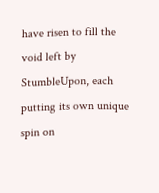have risen to fill the void left by StumbleUpon, each putting its own unique spin on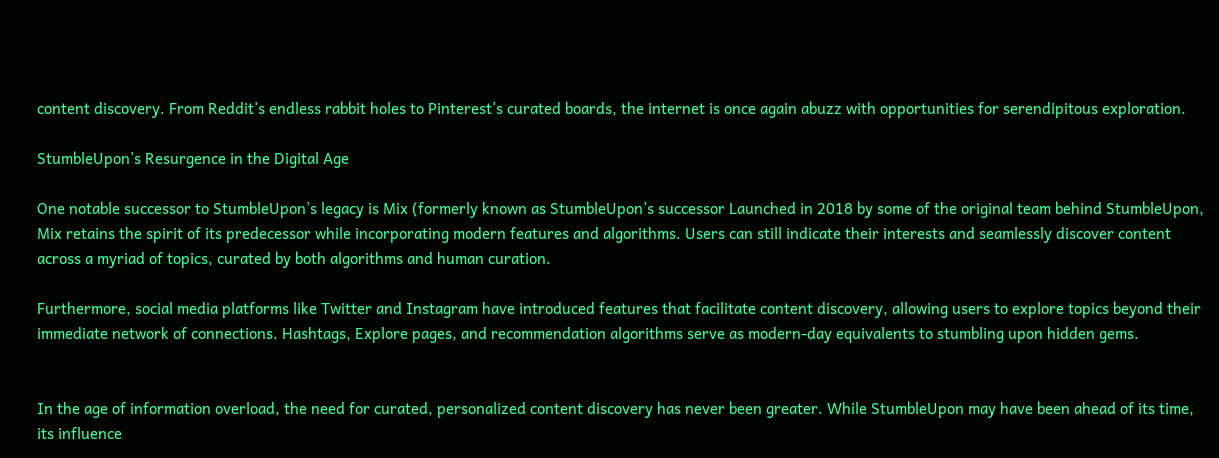content discovery. From Reddit’s endless rabbit holes to Pinterest’s curated boards, the internet is once again abuzz with opportunities for serendipitous exploration.

StumbleUpon’s Resurgence in the Digital Age

One notable successor to StumbleUpon’s legacy is Mix (formerly known as StumbleUpon’s successor Launched in 2018 by some of the original team behind StumbleUpon, Mix retains the spirit of its predecessor while incorporating modern features and algorithms. Users can still indicate their interests and seamlessly discover content across a myriad of topics, curated by both algorithms and human curation.

Furthermore, social media platforms like Twitter and Instagram have introduced features that facilitate content discovery, allowing users to explore topics beyond their immediate network of connections. Hashtags, Explore pages, and recommendation algorithms serve as modern-day equivalents to stumbling upon hidden gems.


In the age of information overload, the need for curated, personalized content discovery has never been greater. While StumbleUpon may have been ahead of its time, its influence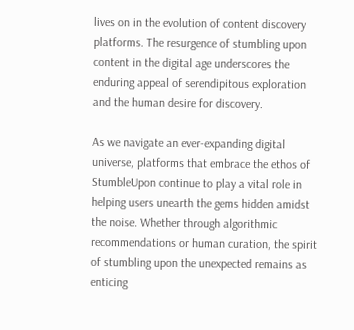lives on in the evolution of content discovery platforms. The resurgence of stumbling upon content in the digital age underscores the enduring appeal of serendipitous exploration and the human desire for discovery.

As we navigate an ever-expanding digital universe, platforms that embrace the ethos of StumbleUpon continue to play a vital role in helping users unearth the gems hidden amidst the noise. Whether through algorithmic recommendations or human curation, the spirit of stumbling upon the unexpected remains as enticing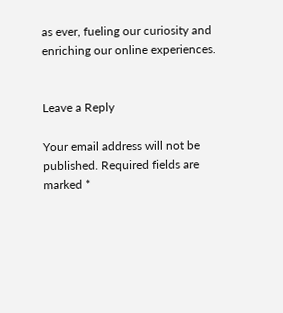as ever, fueling our curiosity and enriching our online experiences.


Leave a Reply

Your email address will not be published. Required fields are marked *